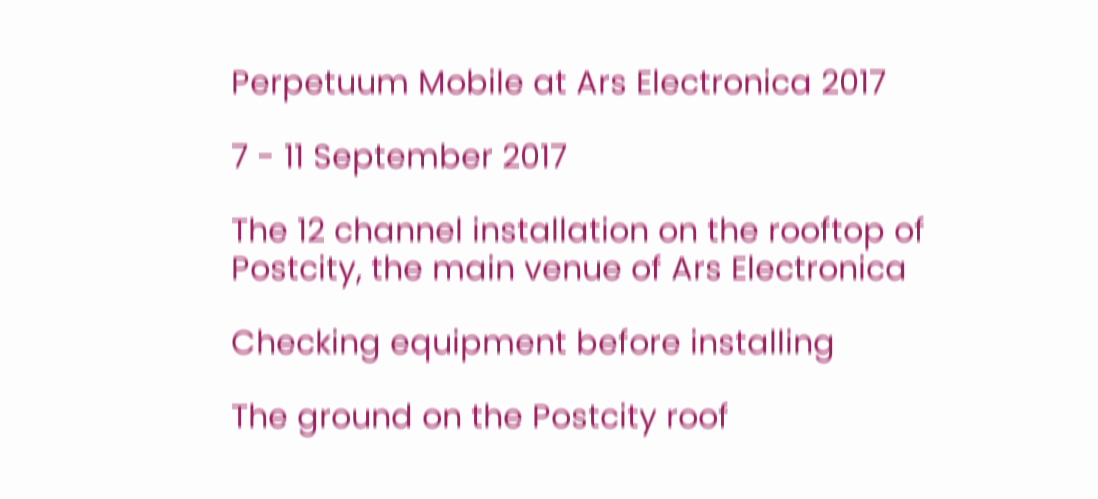Perpetuum Mobile at Ars Electronica 2017

7 - 11 September 2017

The 12 channel installation on the rooftop of Postcity, the main venue of Ars Electronica

Checking equipment before installing

The ground on the Postcity roof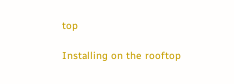top

Installing on the rooftop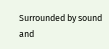Surrounded by sound and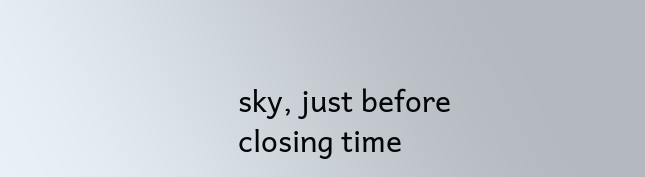sky, just before closing time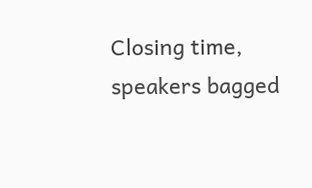Closing time, speakers bagged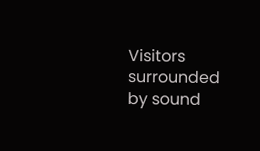Visitors surrounded by sound